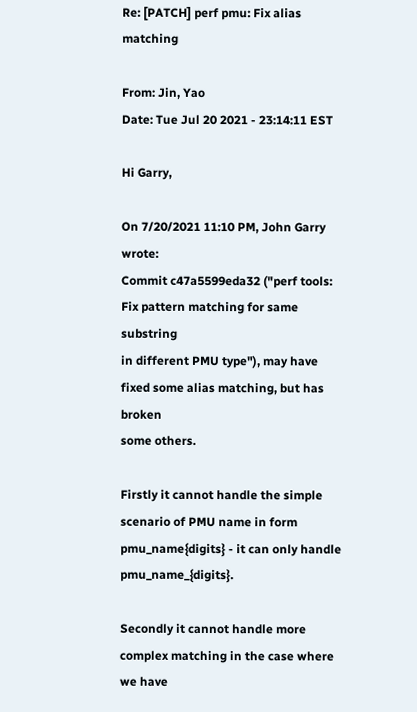Re: [PATCH] perf pmu: Fix alias matching

From: Jin, Yao
Date: Tue Jul 20 2021 - 23:14:11 EST

Hi Garry,

On 7/20/2021 11:10 PM, John Garry wrote:
Commit c47a5599eda32 ("perf tools: Fix pattern matching for same substring
in different PMU type"), may have fixed some alias matching, but has broken
some others.

Firstly it cannot handle the simple scenario of PMU name in form
pmu_name{digits} - it can only handle pmu_name_{digits}.

Secondly it cannot handle more complex matching in the case where we have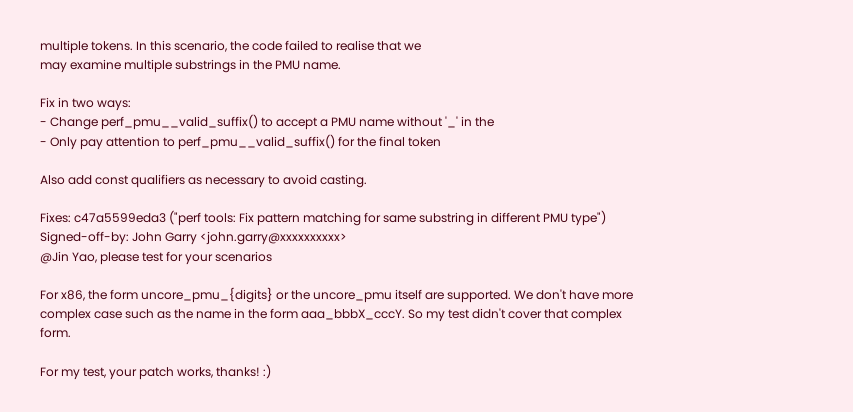multiple tokens. In this scenario, the code failed to realise that we
may examine multiple substrings in the PMU name.

Fix in two ways:
- Change perf_pmu__valid_suffix() to accept a PMU name without '_' in the
- Only pay attention to perf_pmu__valid_suffix() for the final token

Also add const qualifiers as necessary to avoid casting.

Fixes: c47a5599eda3 ("perf tools: Fix pattern matching for same substring in different PMU type")
Signed-off-by: John Garry <john.garry@xxxxxxxxxx>
@Jin Yao, please test for your scenarios

For x86, the form uncore_pmu_{digits} or the uncore_pmu itself are supported. We don't have more complex case such as the name in the form aaa_bbbX_cccY. So my test didn't cover that complex form.

For my test, your patch works, thanks! :)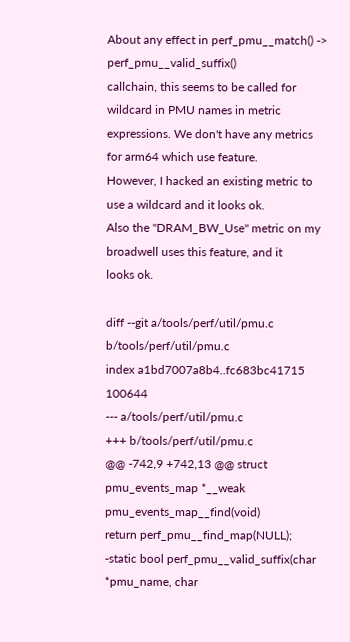About any effect in perf_pmu__match() -> perf_pmu__valid_suffix()
callchain, this seems to be called for wildcard in PMU names in metric
expressions. We don't have any metrics for arm64 which use feature.
However, I hacked an existing metric to use a wildcard and it looks ok.
Also the "DRAM_BW_Use" metric on my broadwell uses this feature, and it
looks ok.

diff --git a/tools/perf/util/pmu.c b/tools/perf/util/pmu.c
index a1bd7007a8b4..fc683bc41715 100644
--- a/tools/perf/util/pmu.c
+++ b/tools/perf/util/pmu.c
@@ -742,9 +742,13 @@ struct pmu_events_map *__weak pmu_events_map__find(void)
return perf_pmu__find_map(NULL);
-static bool perf_pmu__valid_suffix(char *pmu_name, char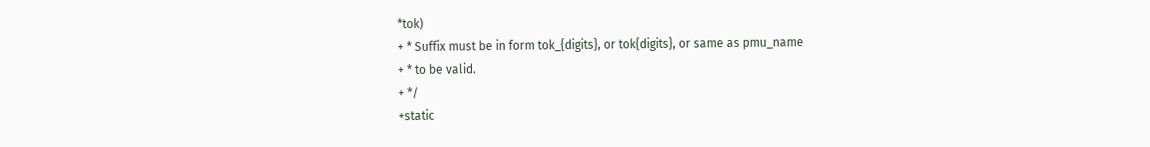*tok)
+ * Suffix must be in form tok_{digits}, or tok{digits}, or same as pmu_name
+ * to be valid.
+ */
+static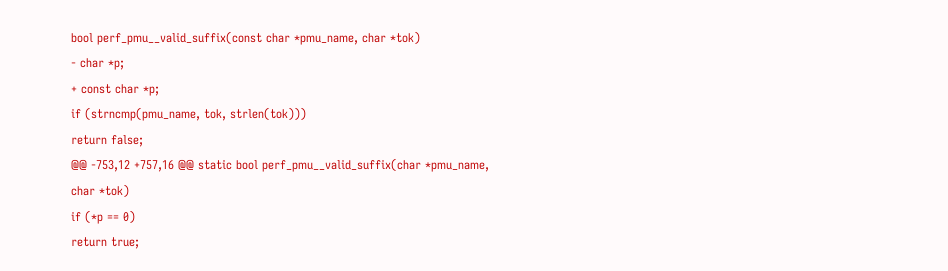bool perf_pmu__valid_suffix(const char *pmu_name, char *tok)
- char *p;
+ const char *p;
if (strncmp(pmu_name, tok, strlen(tok)))
return false;
@@ -753,12 +757,16 @@ static bool perf_pmu__valid_suffix(char *pmu_name, char *tok)
if (*p == 0)
return true;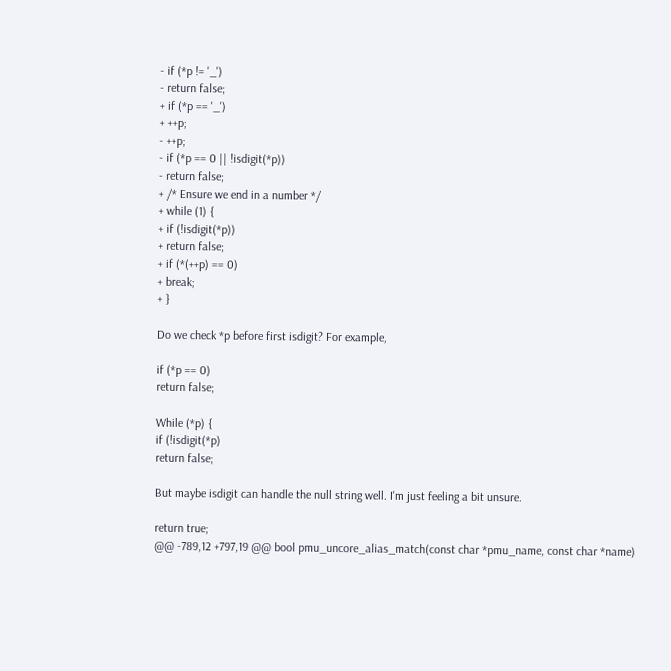- if (*p != '_')
- return false;
+ if (*p == '_')
+ ++p;
- ++p;
- if (*p == 0 || !isdigit(*p))
- return false;
+ /* Ensure we end in a number */
+ while (1) {
+ if (!isdigit(*p))
+ return false;
+ if (*(++p) == 0)
+ break;
+ }

Do we check *p before first isdigit? For example,

if (*p == 0)
return false;

While (*p) {
if (!isdigit(*p)
return false;

But maybe isdigit can handle the null string well. I'm just feeling a bit unsure.

return true;
@@ -789,12 +797,19 @@ bool pmu_uncore_alias_match(const char *pmu_name, const char *name)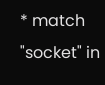* match "socket" in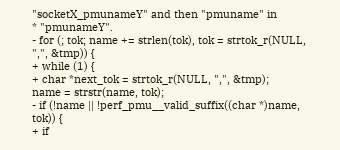"socketX_pmunameY" and then "pmuname" in
* "pmunameY".
- for (; tok; name += strlen(tok), tok = strtok_r(NULL, ",", &tmp)) {
+ while (1) {
+ char *next_tok = strtok_r(NULL, ",", &tmp);
name = strstr(name, tok);
- if (!name || !perf_pmu__valid_suffix((char *)name, tok)) {
+ if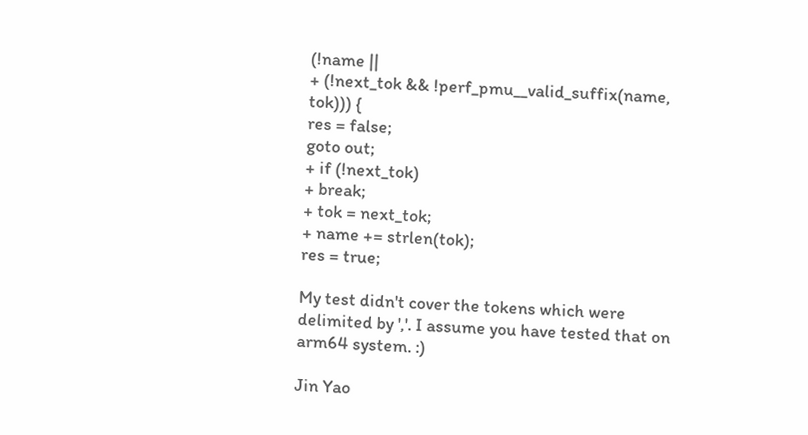(!name ||
+ (!next_tok && !perf_pmu__valid_suffix(name, tok))) {
res = false;
goto out;
+ if (!next_tok)
+ break;
+ tok = next_tok;
+ name += strlen(tok);
res = true;

My test didn't cover the tokens which were delimited by ','. I assume you have tested that on arm64 system. :)

Jin Yao